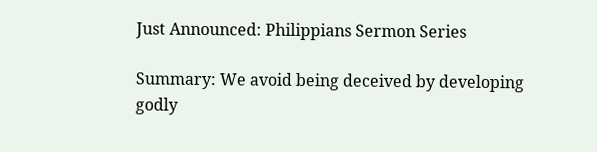Just Announced: Philippians Sermon Series

Summary: We avoid being deceived by developing godly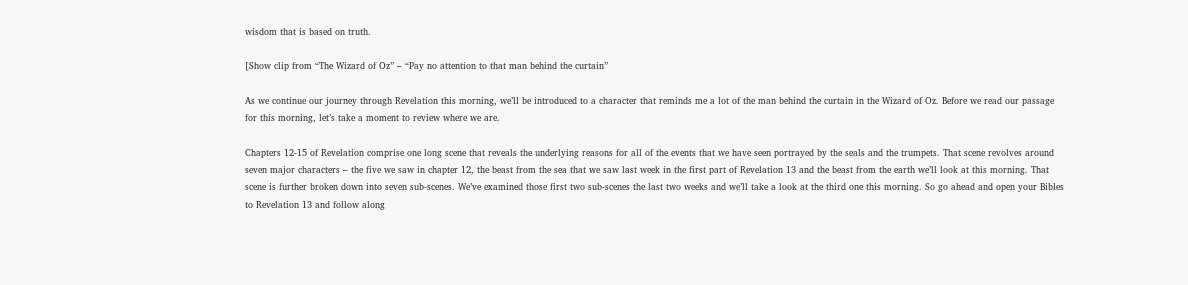wisdom that is based on truth.

[Show clip from “The Wizard of Oz” – “Pay no attention to that man behind the curtain”

As we continue our journey through Revelation this morning, we’ll be introduced to a character that reminds me a lot of the man behind the curtain in the Wizard of Oz. Before we read our passage for this morning, let’s take a moment to review where we are.

Chapters 12-15 of Revelation comprise one long scene that reveals the underlying reasons for all of the events that we have seen portrayed by the seals and the trumpets. That scene revolves around seven major characters – the five we saw in chapter 12, the beast from the sea that we saw last week in the first part of Revelation 13 and the beast from the earth we’ll look at this morning. That scene is further broken down into seven sub-scenes. We’ve examined those first two sub-scenes the last two weeks and we’ll take a look at the third one this morning. So go ahead and open your Bibles to Revelation 13 and follow along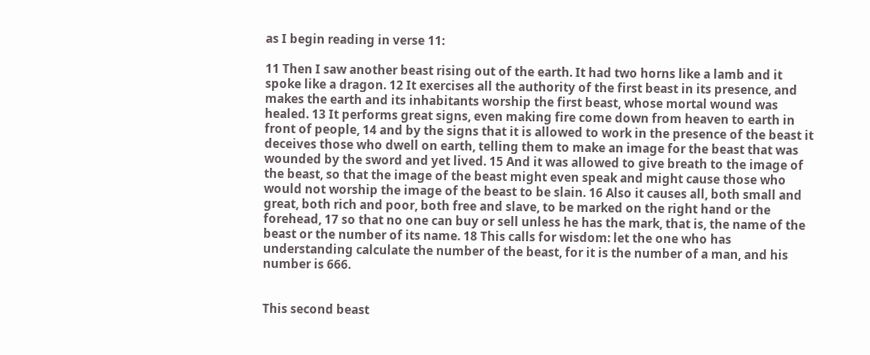as I begin reading in verse 11:

11 Then I saw another beast rising out of the earth. It had two horns like a lamb and it spoke like a dragon. 12 It exercises all the authority of the first beast in its presence, and makes the earth and its inhabitants worship the first beast, whose mortal wound was healed. 13 It performs great signs, even making fire come down from heaven to earth in front of people, 14 and by the signs that it is allowed to work in the presence of the beast it deceives those who dwell on earth, telling them to make an image for the beast that was wounded by the sword and yet lived. 15 And it was allowed to give breath to the image of the beast, so that the image of the beast might even speak and might cause those who would not worship the image of the beast to be slain. 16 Also it causes all, both small and great, both rich and poor, both free and slave, to be marked on the right hand or the forehead, 17 so that no one can buy or sell unless he has the mark, that is, the name of the beast or the number of its name. 18 This calls for wisdom: let the one who has understanding calculate the number of the beast, for it is the number of a man, and his number is 666.


This second beast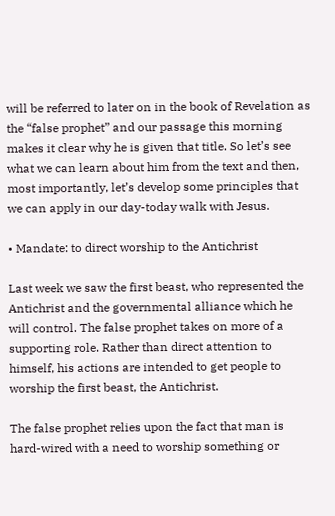will be referred to later on in the book of Revelation as the “false prophet” and our passage this morning makes it clear why he is given that title. So let’s see what we can learn about him from the text and then, most importantly, let’s develop some principles that we can apply in our day-today walk with Jesus.

• Mandate: to direct worship to the Antichrist

Last week we saw the first beast, who represented the Antichrist and the governmental alliance which he will control. The false prophet takes on more of a supporting role. Rather than direct attention to himself, his actions are intended to get people to worship the first beast, the Antichrist.

The false prophet relies upon the fact that man is hard-wired with a need to worship something or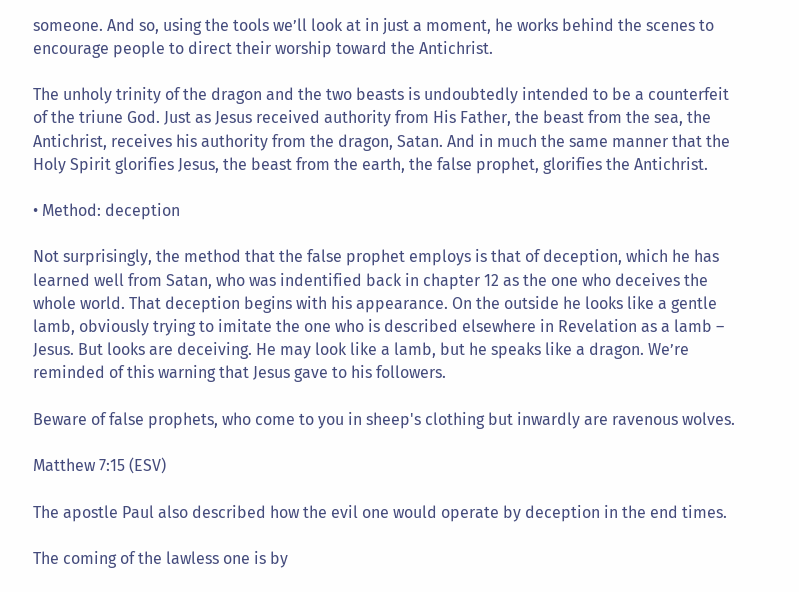someone. And so, using the tools we’ll look at in just a moment, he works behind the scenes to encourage people to direct their worship toward the Antichrist.

The unholy trinity of the dragon and the two beasts is undoubtedly intended to be a counterfeit of the triune God. Just as Jesus received authority from His Father, the beast from the sea, the Antichrist, receives his authority from the dragon, Satan. And in much the same manner that the Holy Spirit glorifies Jesus, the beast from the earth, the false prophet, glorifies the Antichrist.

• Method: deception

Not surprisingly, the method that the false prophet employs is that of deception, which he has learned well from Satan, who was indentified back in chapter 12 as the one who deceives the whole world. That deception begins with his appearance. On the outside he looks like a gentle lamb, obviously trying to imitate the one who is described elsewhere in Revelation as a lamb – Jesus. But looks are deceiving. He may look like a lamb, but he speaks like a dragon. We’re reminded of this warning that Jesus gave to his followers.

Beware of false prophets, who come to you in sheep's clothing but inwardly are ravenous wolves.

Matthew 7:15 (ESV)

The apostle Paul also described how the evil one would operate by deception in the end times.

The coming of the lawless one is by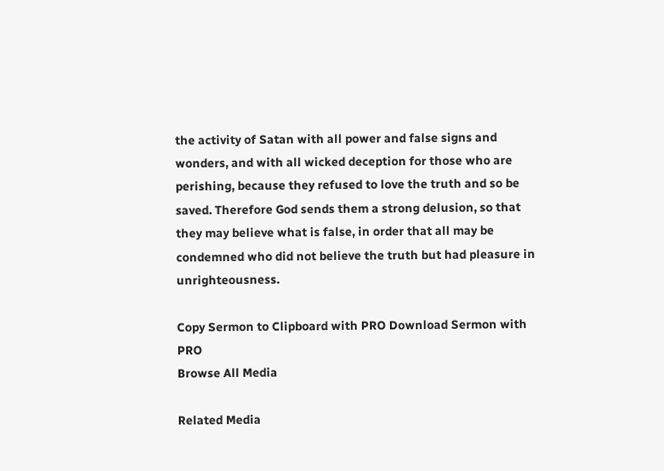the activity of Satan with all power and false signs and wonders, and with all wicked deception for those who are perishing, because they refused to love the truth and so be saved. Therefore God sends them a strong delusion, so that they may believe what is false, in order that all may be condemned who did not believe the truth but had pleasure in unrighteousness.

Copy Sermon to Clipboard with PRO Download Sermon with PRO
Browse All Media

Related Media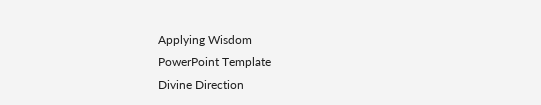Applying Wisdom
PowerPoint Template
Divine Direction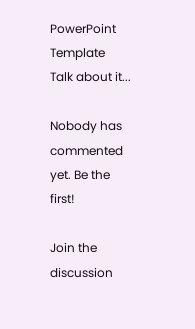PowerPoint Template
Talk about it...

Nobody has commented yet. Be the first!

Join the discussion